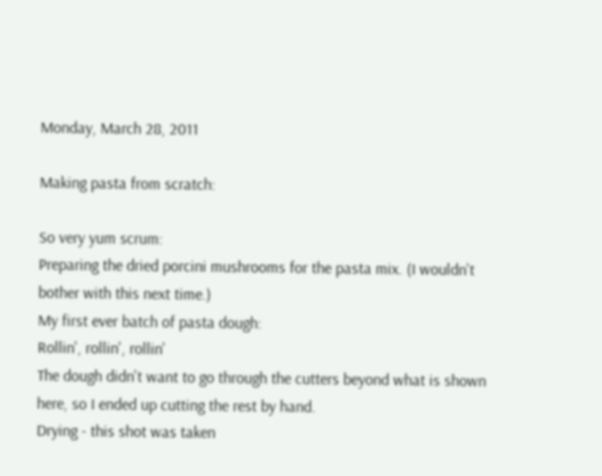Monday, March 28, 2011

Making pasta from scratch:

So very yum scrum:
Preparing the dried porcini mushrooms for the pasta mix. (I wouldn't bother with this next time.)
My first ever batch of pasta dough:
Rollin', rollin', rollin'
The dough didn't want to go through the cutters beyond what is shown here, so I ended up cutting the rest by hand.
Drying - this shot was taken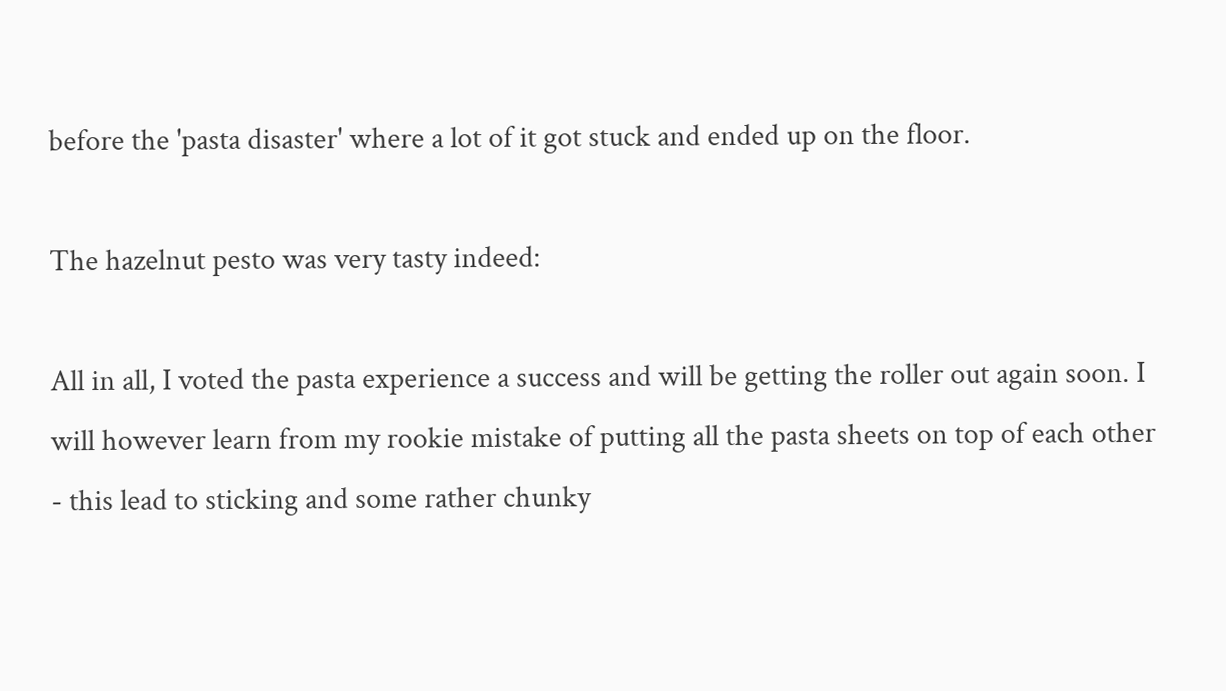before the 'pasta disaster' where a lot of it got stuck and ended up on the floor.

The hazelnut pesto was very tasty indeed:

All in all, I voted the pasta experience a success and will be getting the roller out again soon. I will however learn from my rookie mistake of putting all the pasta sheets on top of each other - this lead to sticking and some rather chunky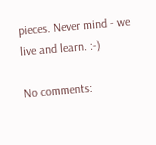pieces. Never mind - we live and learn. :-)

No comments: